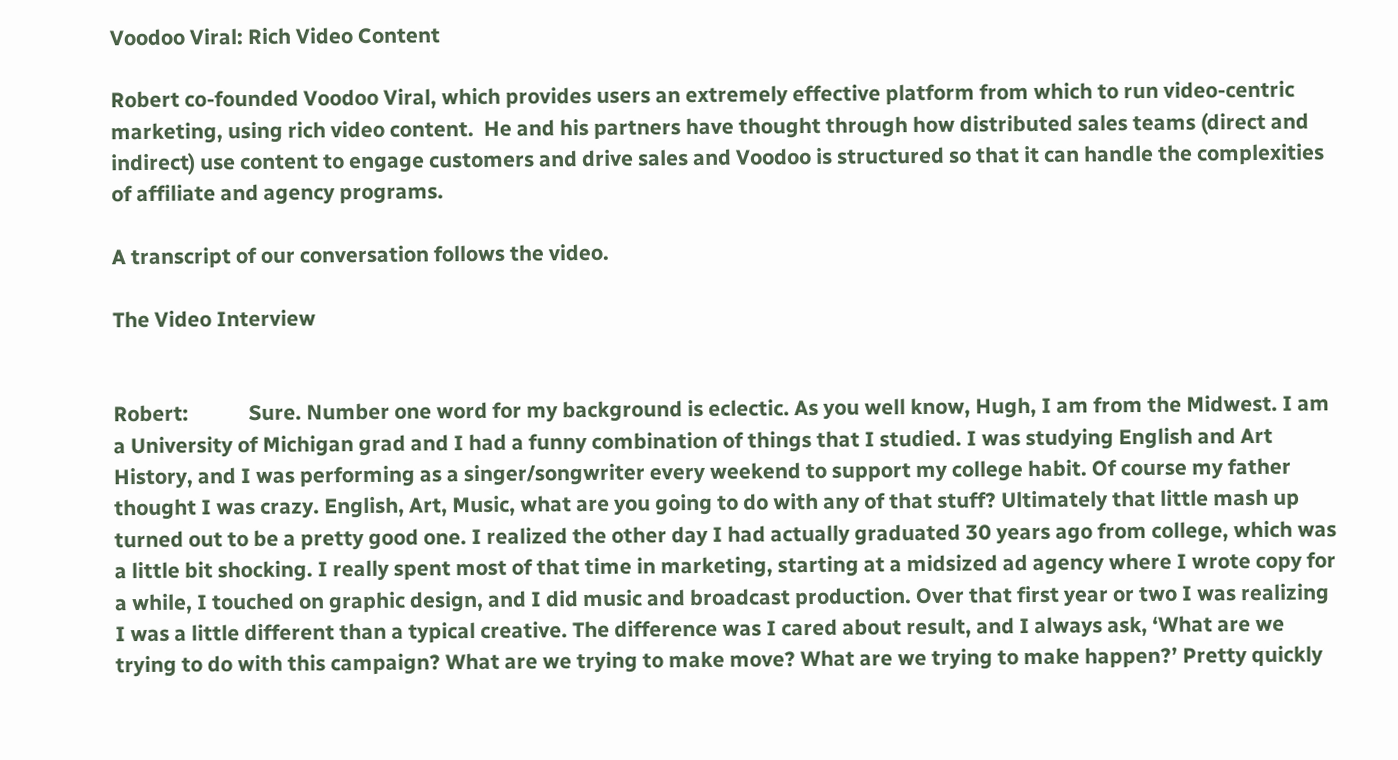Voodoo Viral: Rich Video Content

Robert co-founded Voodoo Viral, which provides users an extremely effective platform from which to run video-centric marketing, using rich video content.  He and his partners have thought through how distributed sales teams (direct and indirect) use content to engage customers and drive sales and Voodoo is structured so that it can handle the complexities of affiliate and agency programs.

A transcript of our conversation follows the video.

The Video Interview


Robert:            Sure. Number one word for my background is eclectic. As you well know, Hugh, I am from the Midwest. I am a University of Michigan grad and I had a funny combination of things that I studied. I was studying English and Art History, and I was performing as a singer/songwriter every weekend to support my college habit. Of course my father thought I was crazy. English, Art, Music, what are you going to do with any of that stuff? Ultimately that little mash up turned out to be a pretty good one. I realized the other day I had actually graduated 30 years ago from college, which was a little bit shocking. I really spent most of that time in marketing, starting at a midsized ad agency where I wrote copy for a while, I touched on graphic design, and I did music and broadcast production. Over that first year or two I was realizing I was a little different than a typical creative. The difference was I cared about result, and I always ask, ‘What are we trying to do with this campaign? What are we trying to make move? What are we trying to make happen?’ Pretty quickly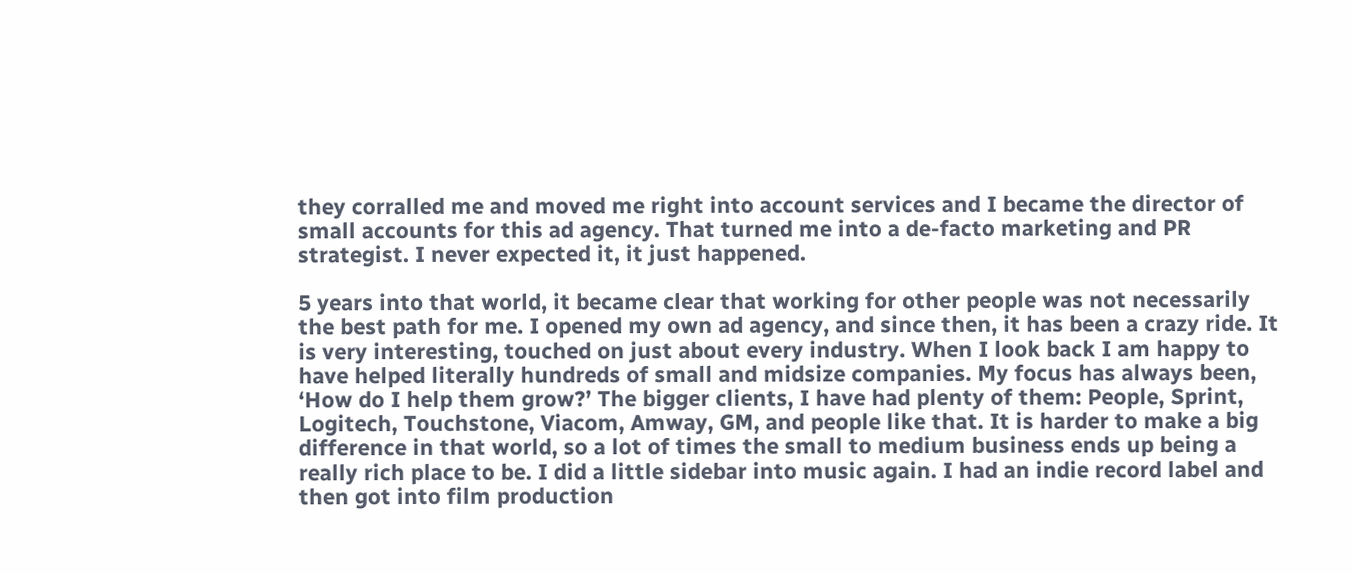they corralled me and moved me right into account services and I became the director of small accounts for this ad agency. That turned me into a de-facto marketing and PR strategist. I never expected it, it just happened.

5 years into that world, it became clear that working for other people was not necessarily the best path for me. I opened my own ad agency, and since then, it has been a crazy ride. It is very interesting, touched on just about every industry. When I look back I am happy to have helped literally hundreds of small and midsize companies. My focus has always been, ‘How do I help them grow?’ The bigger clients, I have had plenty of them: People, Sprint, Logitech, Touchstone, Viacom, Amway, GM, and people like that. It is harder to make a big difference in that world, so a lot of times the small to medium business ends up being a really rich place to be. I did a little sidebar into music again. I had an indie record label and then got into film production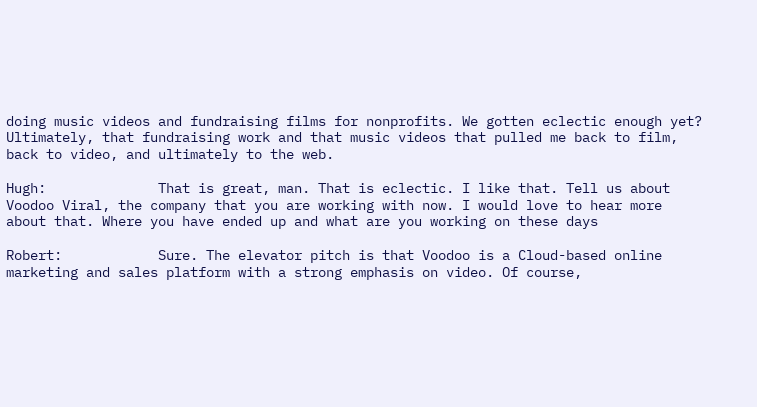doing music videos and fundraising films for nonprofits. We gotten eclectic enough yet? Ultimately, that fundraising work and that music videos that pulled me back to film, back to video, and ultimately to the web.

Hugh:              That is great, man. That is eclectic. I like that. Tell us about Voodoo Viral, the company that you are working with now. I would love to hear more about that. Where you have ended up and what are you working on these days

Robert:            Sure. The elevator pitch is that Voodoo is a Cloud-based online marketing and sales platform with a strong emphasis on video. Of course,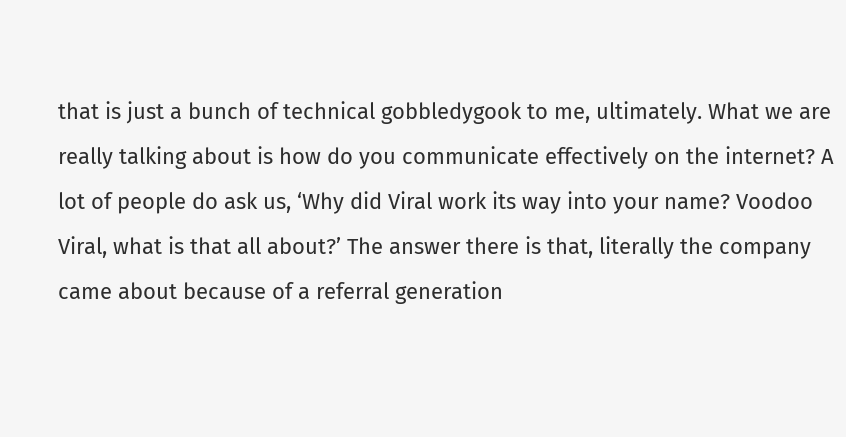that is just a bunch of technical gobbledygook to me, ultimately. What we are really talking about is how do you communicate effectively on the internet? A lot of people do ask us, ‘Why did Viral work its way into your name? Voodoo Viral, what is that all about?’ The answer there is that, literally the company came about because of a referral generation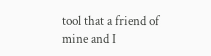tool that a friend of mine and I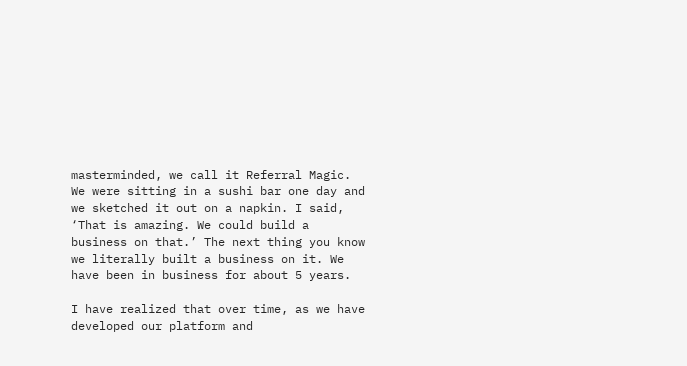masterminded, we call it Referral Magic. We were sitting in a sushi bar one day and we sketched it out on a napkin. I said, ‘That is amazing. We could build a business on that.’ The next thing you know we literally built a business on it. We have been in business for about 5 years.

I have realized that over time, as we have developed our platform and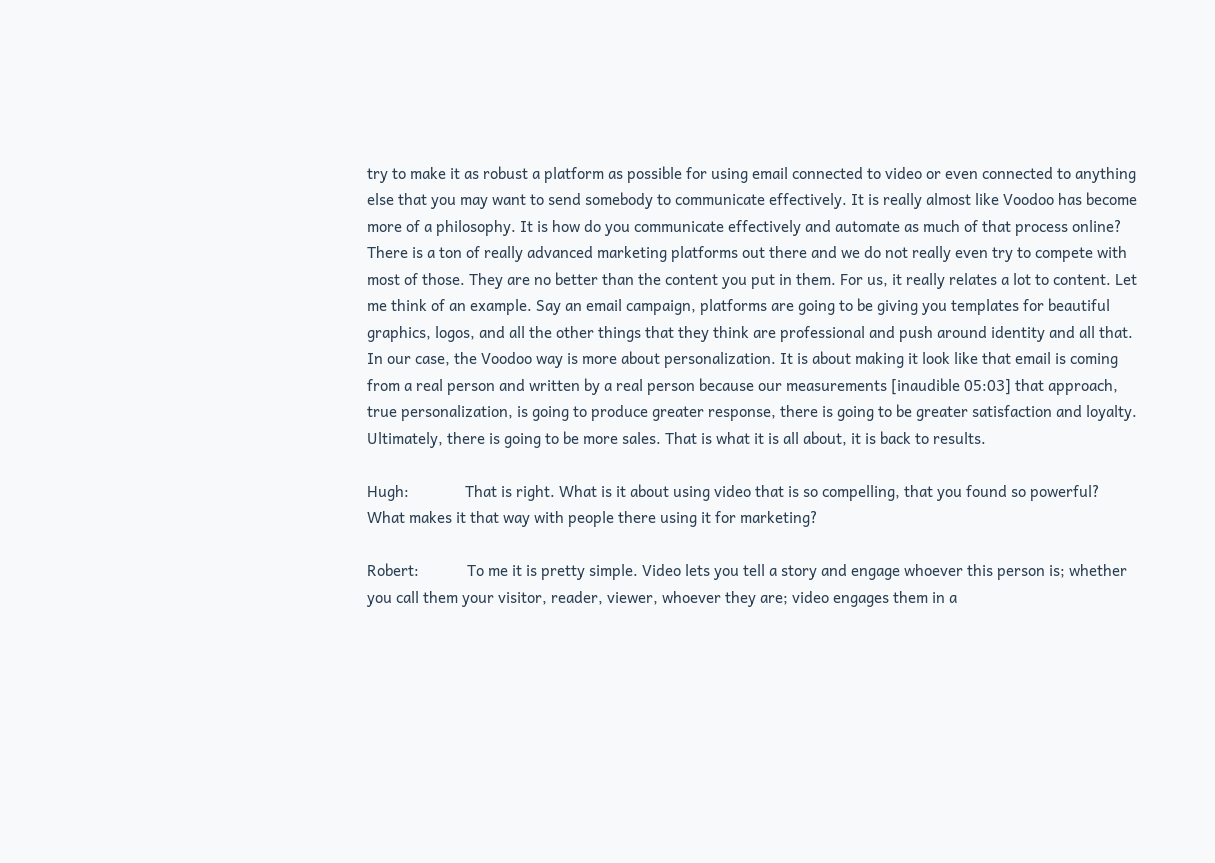try to make it as robust a platform as possible for using email connected to video or even connected to anything else that you may want to send somebody to communicate effectively. It is really almost like Voodoo has become more of a philosophy. It is how do you communicate effectively and automate as much of that process online? There is a ton of really advanced marketing platforms out there and we do not really even try to compete with most of those. They are no better than the content you put in them. For us, it really relates a lot to content. Let me think of an example. Say an email campaign, platforms are going to be giving you templates for beautiful graphics, logos, and all the other things that they think are professional and push around identity and all that. In our case, the Voodoo way is more about personalization. It is about making it look like that email is coming from a real person and written by a real person because our measurements [inaudible 05:03] that approach, true personalization, is going to produce greater response, there is going to be greater satisfaction and loyalty. Ultimately, there is going to be more sales. That is what it is all about, it is back to results.

Hugh:              That is right. What is it about using video that is so compelling, that you found so powerful? What makes it that way with people there using it for marketing?

Robert:            To me it is pretty simple. Video lets you tell a story and engage whoever this person is; whether you call them your visitor, reader, viewer, whoever they are; video engages them in a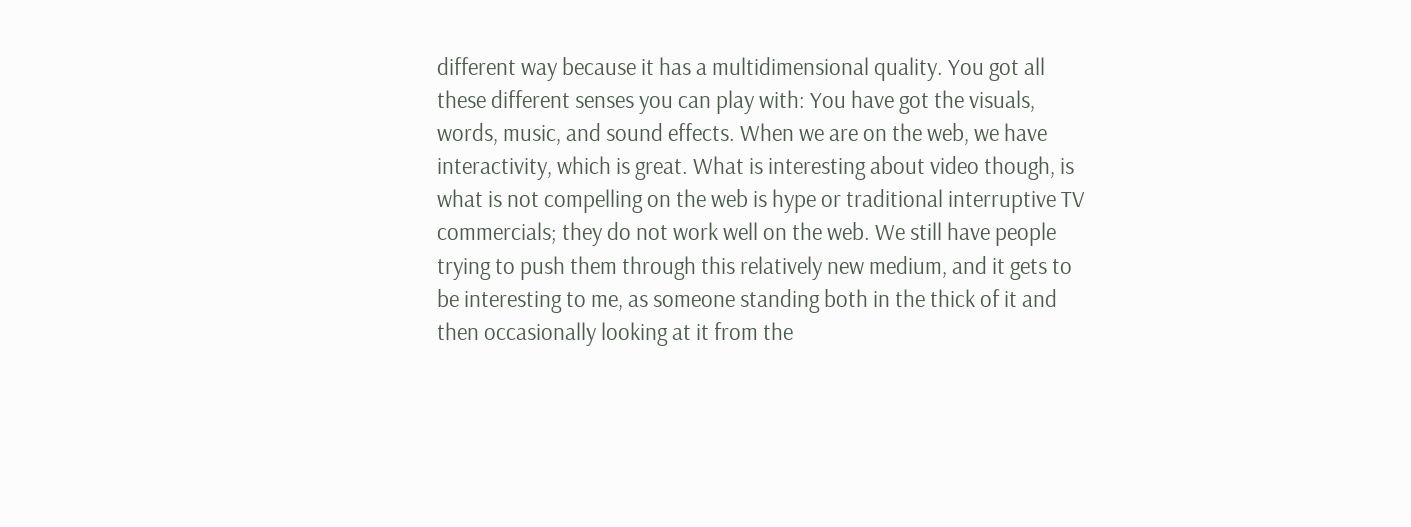different way because it has a multidimensional quality. You got all these different senses you can play with: You have got the visuals, words, music, and sound effects. When we are on the web, we have interactivity, which is great. What is interesting about video though, is what is not compelling on the web is hype or traditional interruptive TV commercials; they do not work well on the web. We still have people trying to push them through this relatively new medium, and it gets to be interesting to me, as someone standing both in the thick of it and then occasionally looking at it from the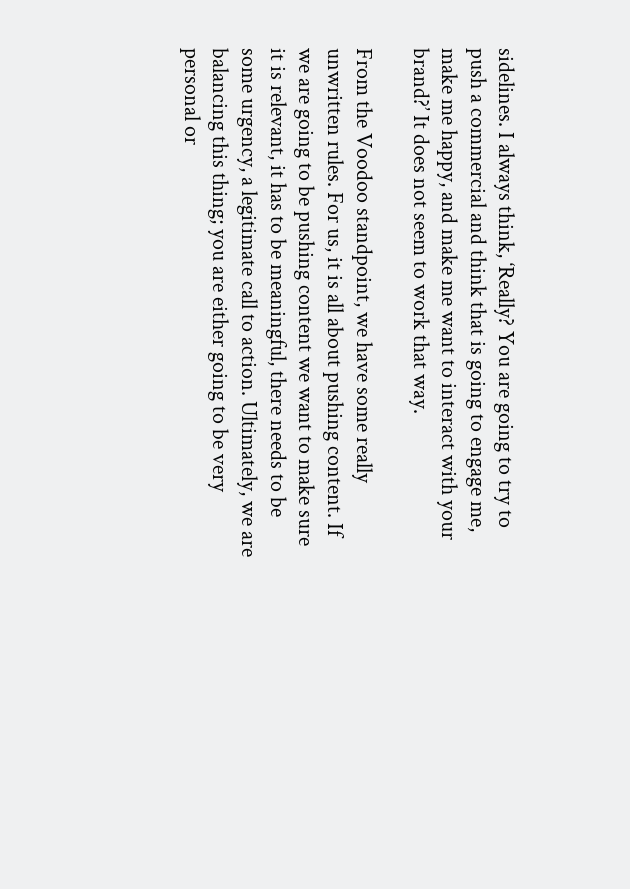sidelines. I always think, ‘Really? You are going to try to push a commercial and think that is going to engage me, make me happy, and make me want to interact with your brand?’ It does not seem to work that way.

From the Voodoo standpoint, we have some really unwritten rules. For us, it is all about pushing content. If we are going to be pushing content we want to make sure it is relevant, it has to be meaningful, there needs to be some urgency, a legitimate call to action. Ultimately, we are balancing this thing; you are either going to be very personal or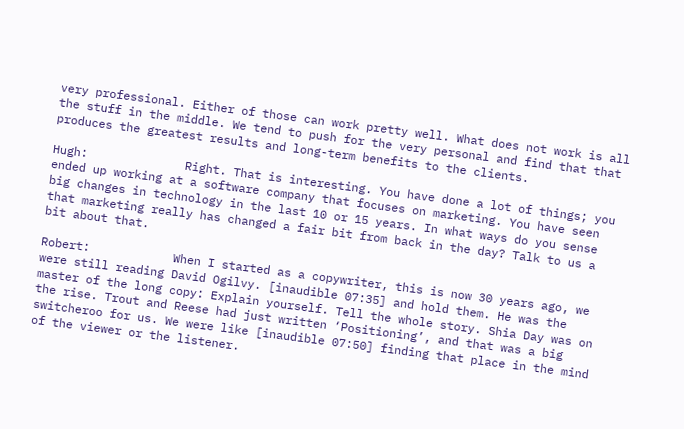very professional. Either of those can work pretty well. What does not work is all the stuff in the middle. We tend to push for the very personal and find that that produces the greatest results and long-term benefits to the clients.

Hugh:              Right. That is interesting. You have done a lot of things; you ended up working at a software company that focuses on marketing. You have seen big changes in technology in the last 10 or 15 years. In what ways do you sense that marketing really has changed a fair bit from back in the day? Talk to us a bit about that.

Robert:            When I started as a copywriter, this is now 30 years ago, we were still reading David Ogilvy. [inaudible 07:35] and hold them. He was the master of the long copy: Explain yourself. Tell the whole story. Shia Day was on the rise. Trout and Reese had just written ‘Positioning’, and that was a big switcheroo for us. We were like [inaudible 07:50] finding that place in the mind of the viewer or the listener.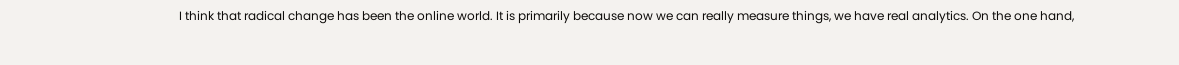I think that radical change has been the online world. It is primarily because now we can really measure things, we have real analytics. On the one hand,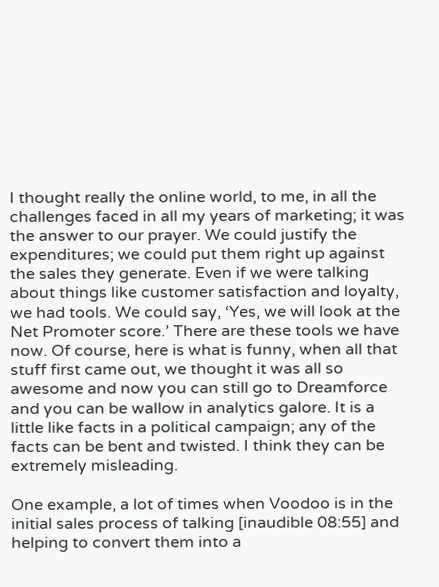I thought really the online world, to me, in all the challenges faced in all my years of marketing; it was the answer to our prayer. We could justify the expenditures; we could put them right up against the sales they generate. Even if we were talking about things like customer satisfaction and loyalty, we had tools. We could say, ‘Yes, we will look at the Net Promoter score.’ There are these tools we have now. Of course, here is what is funny, when all that stuff first came out, we thought it was all so awesome and now you can still go to Dreamforce and you can be wallow in analytics galore. It is a little like facts in a political campaign; any of the facts can be bent and twisted. I think they can be extremely misleading.

One example, a lot of times when Voodoo is in the initial sales process of talking [inaudible 08:55] and helping to convert them into a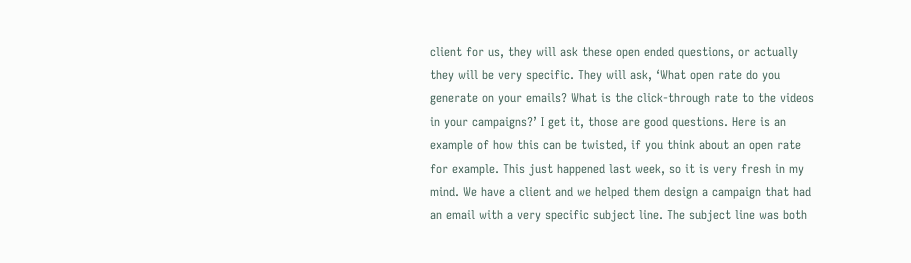client for us, they will ask these open ended questions, or actually they will be very specific. They will ask, ‘What open rate do you generate on your emails? What is the click-through rate to the videos in your campaigns?’ I get it, those are good questions. Here is an example of how this can be twisted, if you think about an open rate for example. This just happened last week, so it is very fresh in my mind. We have a client and we helped them design a campaign that had an email with a very specific subject line. The subject line was both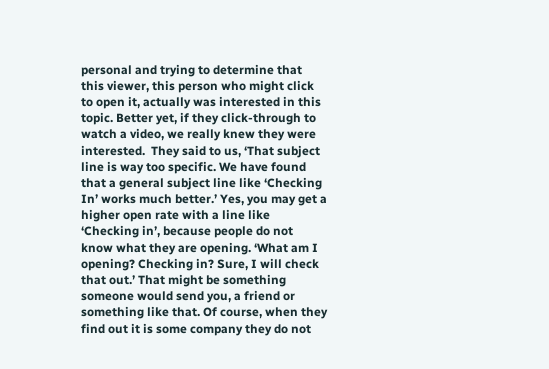personal and trying to determine that this viewer, this person who might click to open it, actually was interested in this topic. Better yet, if they click-through to watch a video, we really knew they were interested.  They said to us, ‘That subject line is way too specific. We have found that a general subject line like ‘Checking In’ works much better.’ Yes, you may get a higher open rate with a line like ‘Checking in’, because people do not know what they are opening. ‘What am I opening? Checking in? Sure, I will check that out.’ That might be something someone would send you, a friend or something like that. Of course, when they find out it is some company they do not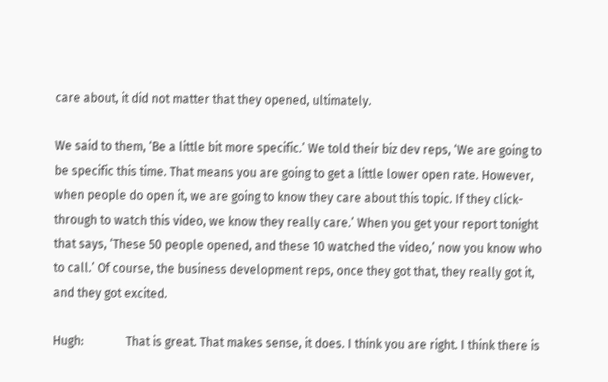care about, it did not matter that they opened, ultimately.

We said to them, ‘Be a little bit more specific.’ We told their biz dev reps, ‘We are going to be specific this time. That means you are going to get a little lower open rate. However, when people do open it, we are going to know they care about this topic. If they click-through to watch this video, we know they really care.’ When you get your report tonight that says, ‘These 50 people opened, and these 10 watched the video,’ now you know who to call.’ Of course, the business development reps, once they got that, they really got it, and they got excited.

Hugh:              That is great. That makes sense, it does. I think you are right. I think there is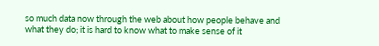so much data now through the web about how people behave and what they do; it is hard to know what to make sense of it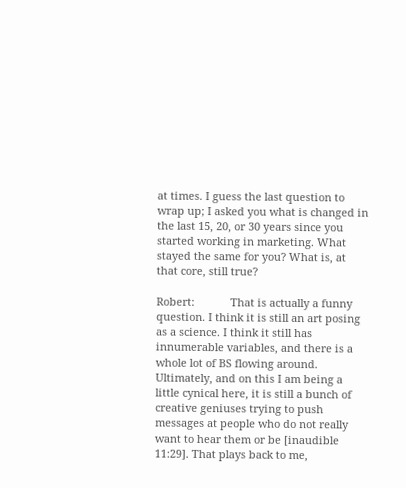at times. I guess the last question to wrap up; I asked you what is changed in the last 15, 20, or 30 years since you started working in marketing. What stayed the same for you? What is, at that core, still true?

Robert:            That is actually a funny question. I think it is still an art posing as a science. I think it still has innumerable variables, and there is a whole lot of BS flowing around. Ultimately, and on this I am being a little cynical here, it is still a bunch of creative geniuses trying to push messages at people who do not really want to hear them or be [inaudible 11:29]. That plays back to me,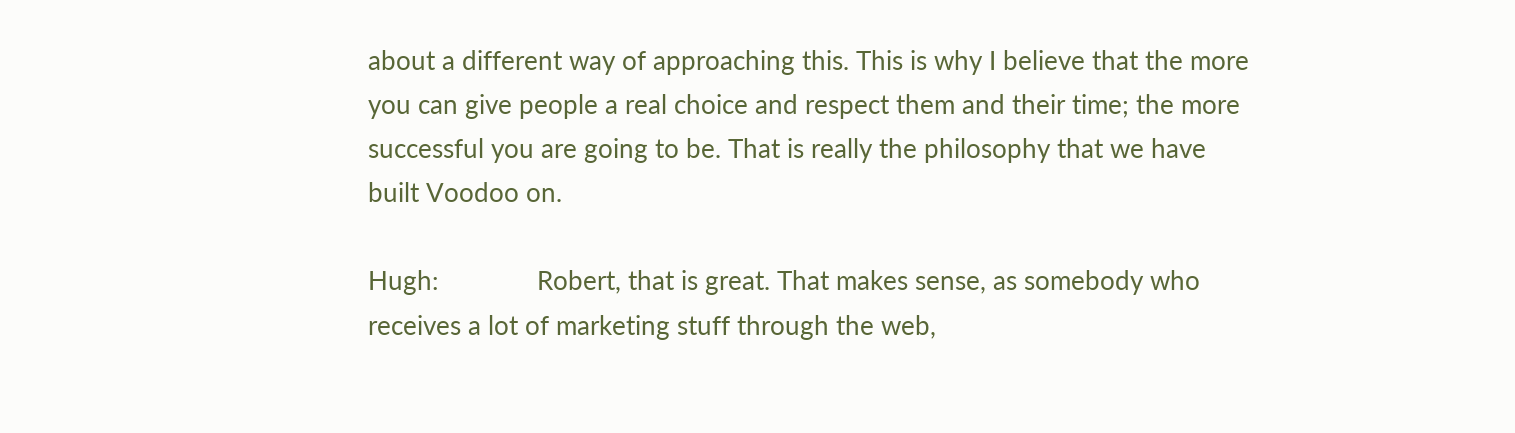about a different way of approaching this. This is why I believe that the more you can give people a real choice and respect them and their time; the more successful you are going to be. That is really the philosophy that we have built Voodoo on.

Hugh:              Robert, that is great. That makes sense, as somebody who receives a lot of marketing stuff through the web,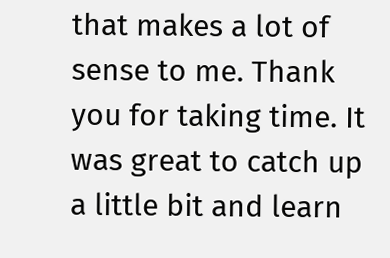that makes a lot of sense to me. Thank you for taking time. It was great to catch up a little bit and learn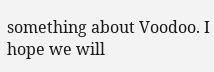something about Voodoo. I hope we will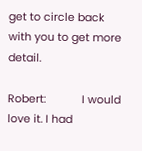get to circle back with you to get more detail.

Robert:            I would love it. I had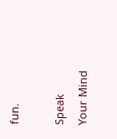fun.

Speak Your Mind